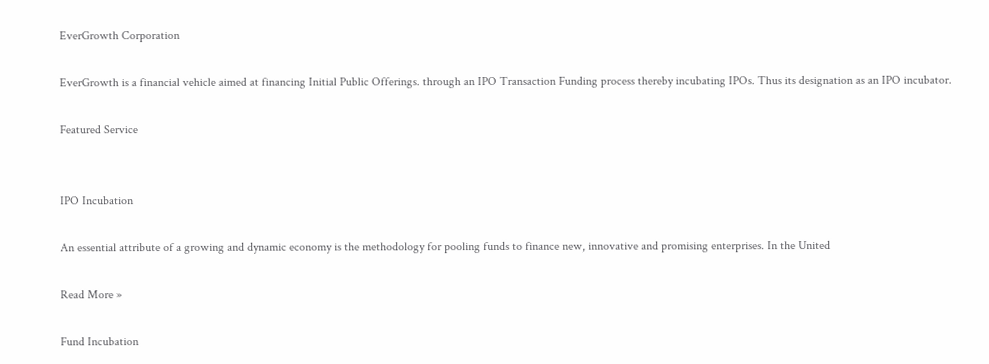EverGrowth Corporation

EverGrowth is a financial vehicle aimed at financing Initial Public Offerings. through an IPO Transaction Funding process thereby incubating IPOs. Thus its designation as an IPO incubator.

Featured Service


IPO Incubation

An essential attribute of a growing and dynamic economy is the methodology for pooling funds to finance new, innovative and promising enterprises. In the United

Read More »

Fund Incubation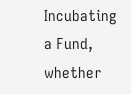Incubating a Fund, whether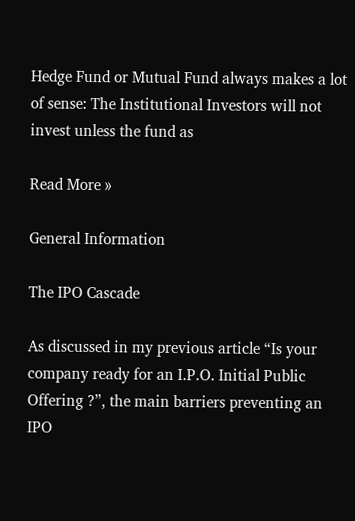Hedge Fund or Mutual Fund always makes a lot of sense: The Institutional Investors will not invest unless the fund as

Read More »

General Information

The IPO Cascade

As discussed in my previous article “Is your company ready for an I.P.O. Initial Public Offering ?”, the main barriers preventing an IPO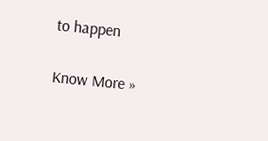to happen

Know More »